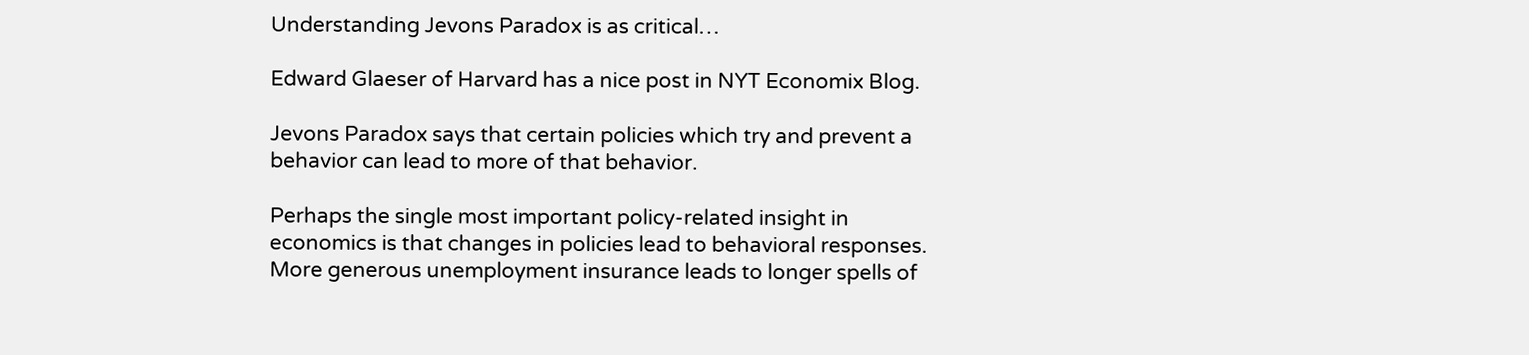Understanding Jevons Paradox is as critical…

Edward Glaeser of Harvard has a nice post in NYT Economix Blog.

Jevons Paradox says that certain policies which try and prevent a behavior can lead to more of that behavior.

Perhaps the single most important policy-related insight in economics is that changes in policies lead to behavioral responses. More generous unemployment insurance leads to longer spells of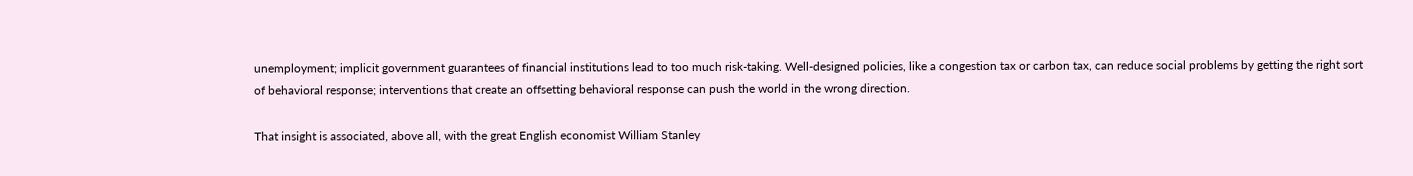unemployment; implicit government guarantees of financial institutions lead to too much risk-taking. Well-designed policies, like a congestion tax or carbon tax, can reduce social problems by getting the right sort of behavioral response; interventions that create an offsetting behavioral response can push the world in the wrong direction.

That insight is associated, above all, with the great English economist William Stanley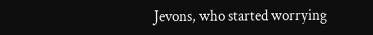Jevons, who started worrying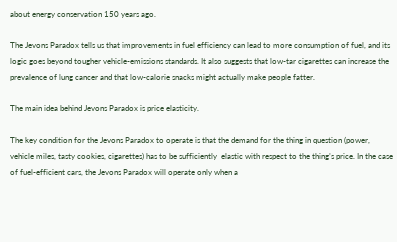about energy conservation 150 years ago.

The Jevons Paradox tells us that improvements in fuel efficiency can lead to more consumption of fuel, and its logic goes beyond tougher vehicle-emissions standards. It also suggests that low-tar cigarettes can increase the prevalence of lung cancer and that low-calorie snacks might actually make people fatter.

The main idea behind Jevons Paradox is price elasticity.

The key condition for the Jevons Paradox to operate is that the demand for the thing in question (power, vehicle miles, tasty cookies, cigarettes) has to be sufficiently  elastic with respect to the thing’s price. In the case of fuel-efficient cars, the Jevons Paradox will operate only when a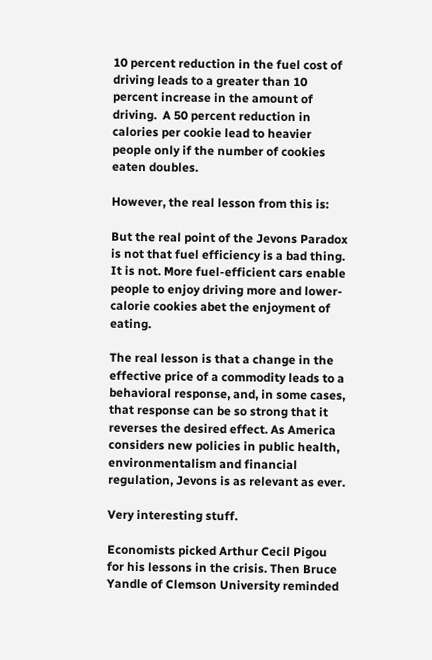10 percent reduction in the fuel cost of driving leads to a greater than 10 percent increase in the amount of driving.  A 50 percent reduction in calories per cookie lead to heavier people only if the number of cookies eaten doubles.

However, the real lesson from this is:

But the real point of the Jevons Paradox is not that fuel efficiency is a bad thing. It is not. More fuel-efficient cars enable people to enjoy driving more and lower-calorie cookies abet the enjoyment of eating.

The real lesson is that a change in the effective price of a commodity leads to a behavioral response, and, in some cases, that response can be so strong that it reverses the desired effect. As America considers new policies in public health, environmentalism and financial regulation, Jevons is as relevant as ever.

Very interesting stuff.

Economists picked Arthur Cecil Pigou for his lessons in the crisis. Then Bruce Yandle of Clemson University reminded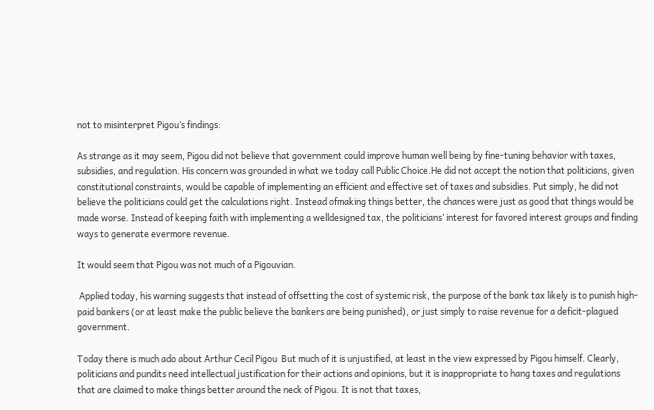not to misinterpret Pigou’s findings:

As strange as it may seem, Pigou did not believe that government could improve human well being by fine-tuning behavior with taxes, subsidies, and regulation. His concern was grounded in what we today call Public Choice.He did not accept the notion that politicians, given constitutional constraints, would be capable of implementing an efficient and effective set of taxes and subsidies. Put simply, he did not believe the politicians could get the calculations right. Instead ofmaking things better, the chances were just as good that things would be made worse. Instead of keeping faith with implementing a welldesigned tax, the politicians’ interest for favored interest groups and finding ways to generate evermore revenue.

It would seem that Pigou was not much of a Pigouvian.

 Applied today, his warning suggests that instead of offsetting the cost of systemic risk, the purpose of the bank tax likely is to punish high-paid bankers (or at least make the public believe the bankers are being punished), or just simply to raise revenue for a deficit-plagued government.

Today there is much ado about Arthur Cecil Pigou  But much of it is unjustified, at least in the view expressed by Pigou himself. Clearly, politicians and pundits need intellectual justification for their actions and opinions, but it is inappropriate to hang taxes and regulations that are claimed to make things better around the neck of Pigou. It is not that taxes,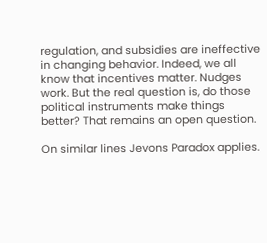regulation, and subsidies are ineffective in changing behavior. Indeed, we all know that incentives matter. Nudges work. But the real question is, do those political instruments make things better? That remains an open question.

On similar lines Jevons Paradox applies.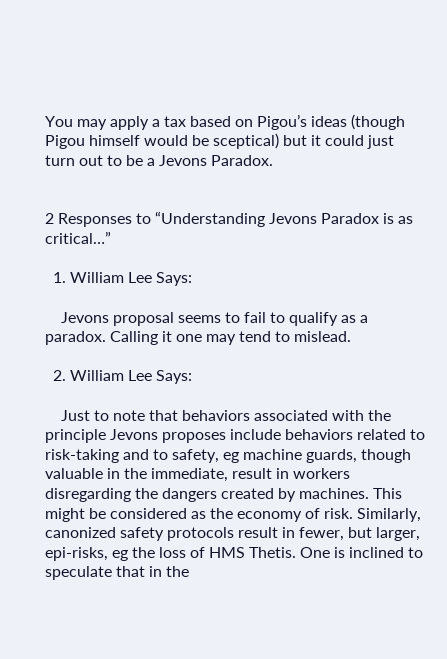You may apply a tax based on Pigou’s ideas (though Pigou himself would be sceptical) but it could just turn out to be a Jevons Paradox.


2 Responses to “Understanding Jevons Paradox is as critical…”

  1. William Lee Says:

    Jevons proposal seems to fail to qualify as a paradox. Calling it one may tend to mislead.

  2. William Lee Says:

    Just to note that behaviors associated with the principle Jevons proposes include behaviors related to risk-taking and to safety, eg machine guards, though valuable in the immediate, result in workers disregarding the dangers created by machines. This might be considered as the economy of risk. Similarly, canonized safety protocols result in fewer, but larger, epi-risks, eg the loss of HMS Thetis. One is inclined to speculate that in the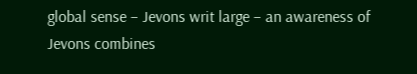global sense – Jevons writ large – an awareness of Jevons combines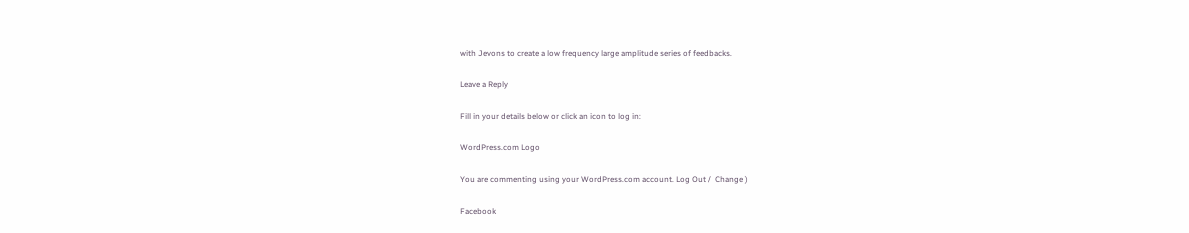with Jevons to create a low frequency large amplitude series of feedbacks.

Leave a Reply

Fill in your details below or click an icon to log in:

WordPress.com Logo

You are commenting using your WordPress.com account. Log Out /  Change )

Facebook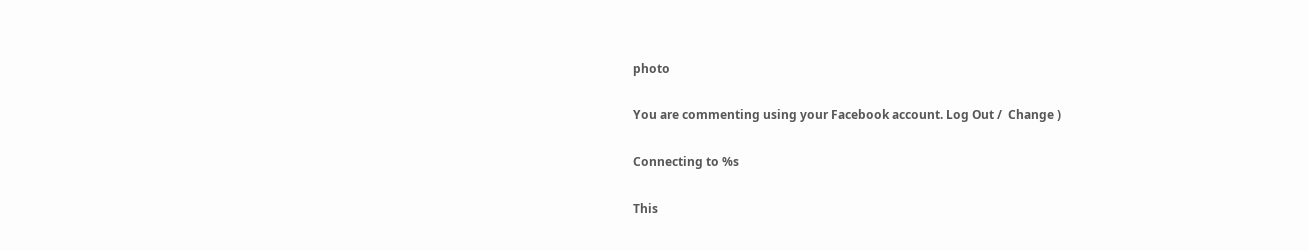photo

You are commenting using your Facebook account. Log Out /  Change )

Connecting to %s

This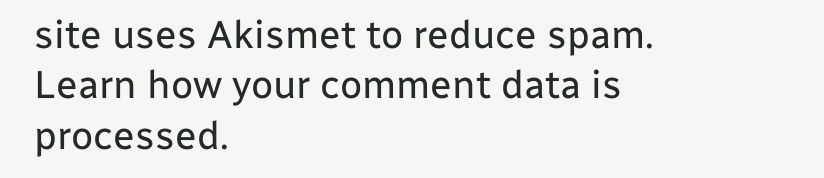site uses Akismet to reduce spam. Learn how your comment data is processed.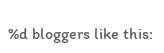%d bloggers like this: